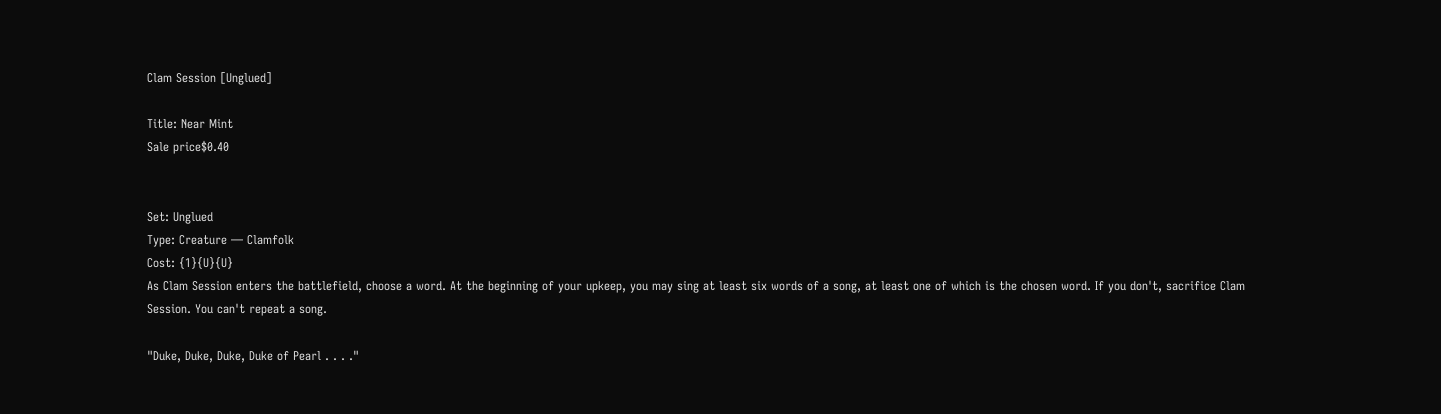Clam Session [Unglued]

Title: Near Mint
Sale price$0.40


Set: Unglued
Type: Creature — Clamfolk
Cost: {1}{U}{U}
As Clam Session enters the battlefield, choose a word. At the beginning of your upkeep, you may sing at least six words of a song, at least one of which is the chosen word. If you don't, sacrifice Clam Session. You can't repeat a song.

"Duke, Duke, Duke, Duke of Pearl . . . ."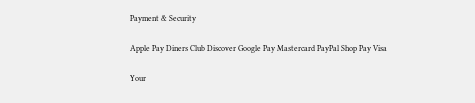Payment & Security

Apple Pay Diners Club Discover Google Pay Mastercard PayPal Shop Pay Visa

Your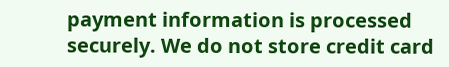payment information is processed securely. We do not store credit card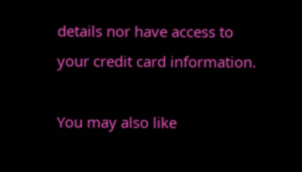details nor have access to your credit card information.

You may also like